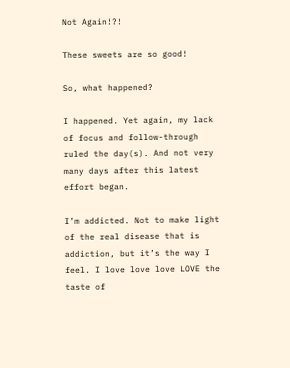Not Again!?!

These sweets are so good!

So, what happened?

I happened. Yet again, my lack of focus and follow-through ruled the day(s). And not very many days after this latest effort began.

I’m addicted. Not to make light of the real disease that is addiction, but it’s the way I feel. I love love love LOVE the taste of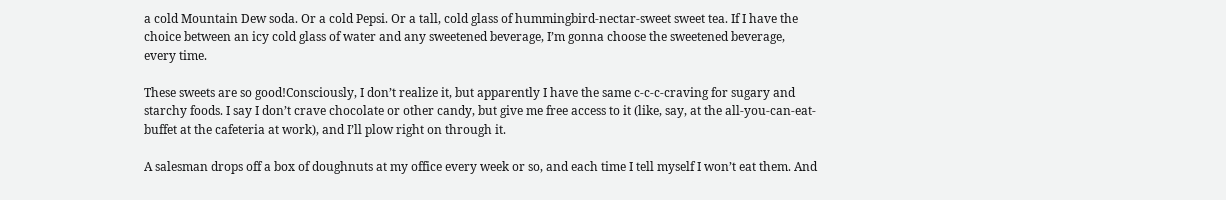a cold Mountain Dew soda. Or a cold Pepsi. Or a tall, cold glass of hummingbird-nectar-sweet sweet tea. If I have the choice between an icy cold glass of water and any sweetened beverage, I’m gonna choose the sweetened beverage, every time.

These sweets are so good!Consciously, I don’t realize it, but apparently I have the same c-c-c-craving for sugary and starchy foods. I say I don’t crave chocolate or other candy, but give me free access to it (like, say, at the all-you-can-eat-buffet at the cafeteria at work), and I’ll plow right on through it.

A salesman drops off a box of doughnuts at my office every week or so, and each time I tell myself I won’t eat them. And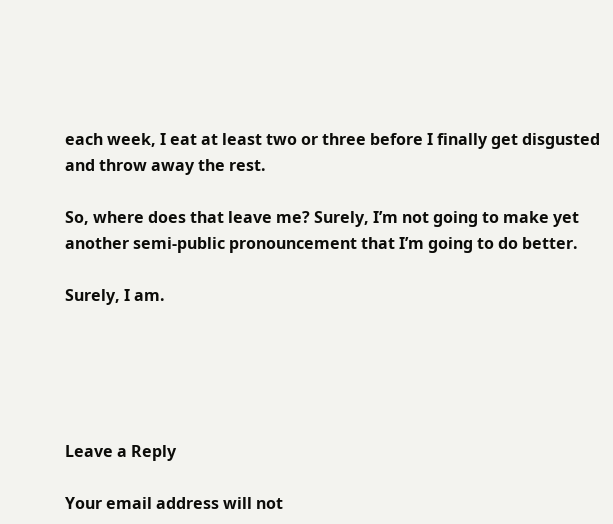each week, I eat at least two or three before I finally get disgusted and throw away the rest.

So, where does that leave me? Surely, I’m not going to make yet another semi-public pronouncement that I’m going to do better.

Surely, I am.





Leave a Reply

Your email address will not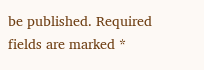be published. Required fields are marked *